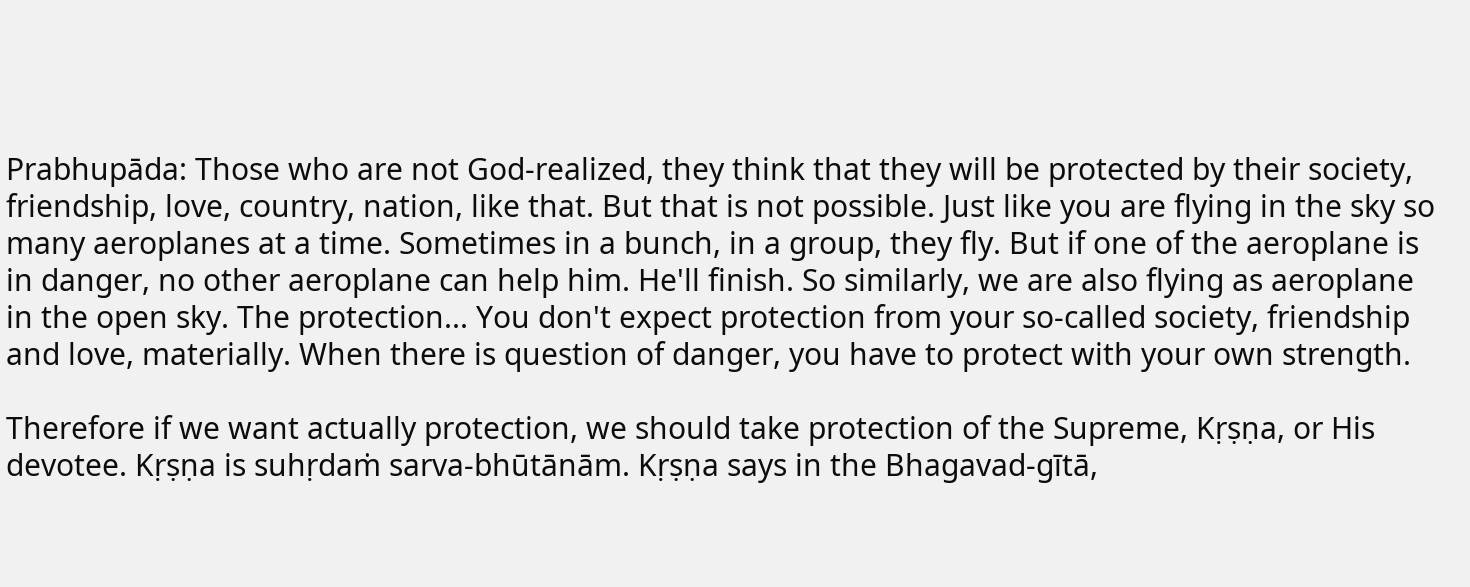Prabhupāda: Those who are not God-realized, they think that they will be protected by their society, friendship, love, country, nation, like that. But that is not possible. Just like you are flying in the sky so many aeroplanes at a time. Sometimes in a bunch, in a group, they fly. But if one of the aeroplane is in danger, no other aeroplane can help him. He'll finish. So similarly, we are also flying as aeroplane in the open sky. The protection... You don't expect protection from your so-called society, friendship and love, materially. When there is question of danger, you have to protect with your own strength.

Therefore if we want actually protection, we should take protection of the Supreme, Kṛṣṇa, or His devotee. Kṛṣṇa is suhṛdaṁ sarva-bhūtānām. Kṛṣṇa says in the Bhagavad-gītā,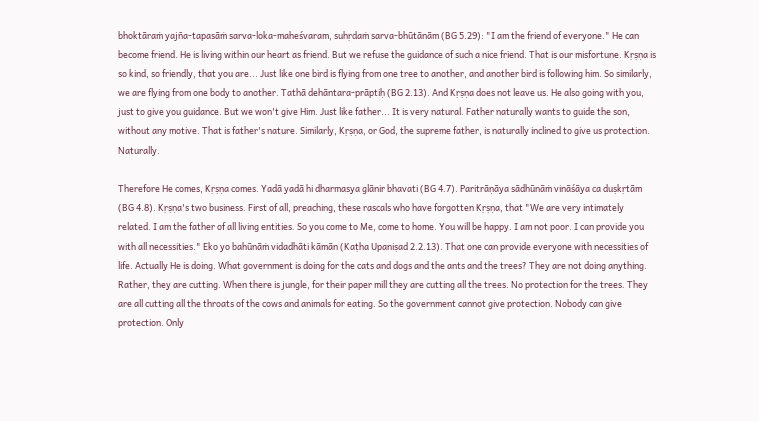bhoktāraṁ yajña-tapasāṁ sarva-loka-maheśvaram, suhṛdaṁ sarva-bhūtānām (BG 5.29): "I am the friend of everyone." He can become friend. He is living within our heart as friend. But we refuse the guidance of such a nice friend. That is our misfortune. Kṛṣṇa is so kind, so friendly, that you are... Just like one bird is flying from one tree to another, and another bird is following him. So similarly, we are flying from one body to another. Tathā dehāntara-prāptiḥ (BG 2.13). And Kṛṣṇa does not leave us. He also going with you, just to give you guidance. But we won't give Him. Just like father... It is very natural. Father naturally wants to guide the son, without any motive. That is father's nature. Similarly, Kṛṣṇa, or God, the supreme father, is naturally inclined to give us protection. Naturally.

Therefore He comes, Kṛṣṇa comes. Yadā yadā hi dharmasya glānir bhavati (BG 4.7). Paritrāṇāya sādhūnāṁ vināśāya ca duṣkṛtām (BG 4.8). Kṛṣṇa's two business. First of all, preaching, these rascals who have forgotten Kṛṣṇa, that "We are very intimately related. I am the father of all living entities. So you come to Me, come to home. You will be happy. I am not poor. I can provide you with all necessities." Eko yo bahūnāṁ vidadhāti kāmān (Kaṭha Upaniṣad 2.2.13). That one can provide everyone with necessities of life. Actually He is doing. What government is doing for the cats and dogs and the ants and the trees? They are not doing anything. Rather, they are cutting. When there is jungle, for their paper mill they are cutting all the trees. No protection for the trees. They are all cutting all the throats of the cows and animals for eating. So the government cannot give protection. Nobody can give protection. Only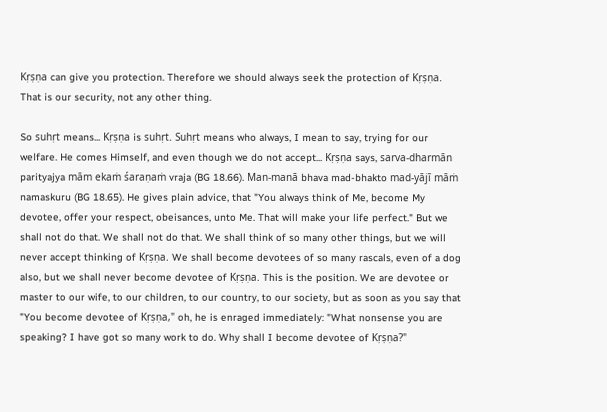Kṛṣṇa can give you protection. Therefore we should always seek the protection of Kṛṣṇa. That is our security, not any other thing.

So suhṛt means... Kṛṣṇa is suhṛt. Suhṛt means who always, I mean to say, trying for our welfare. He comes Himself, and even though we do not accept... Kṛṣṇa says, sarva-dharmān parityajya mām ekaṁ śaraṇaṁ vraja (BG 18.66). Man-manā bhava mad-bhakto mad-yājī māṁ namaskuru (BG 18.65). He gives plain advice, that "You always think of Me, become My devotee, offer your respect, obeisances, unto Me. That will make your life perfect." But we shall not do that. We shall not do that. We shall think of so many other things, but we will never accept thinking of Kṛṣṇa. We shall become devotees of so many rascals, even of a dog also, but we shall never become devotee of Kṛṣṇa. This is the position. We are devotee or master to our wife, to our children, to our country, to our society, but as soon as you say that "You become devotee of Kṛṣṇa," oh, he is enraged immediately: "What nonsense you are speaking? I have got so many work to do. Why shall I become devotee of Kṛṣṇa?"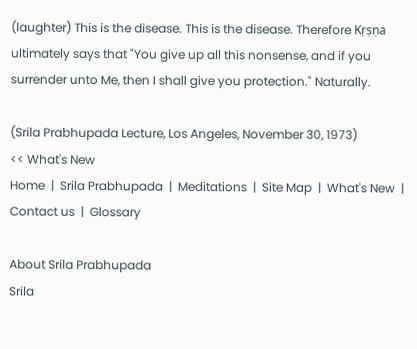(laughter) This is the disease. This is the disease. Therefore Kṛṣṇa ultimately says that "You give up all this nonsense, and if you surrender unto Me, then I shall give you protection." Naturally.

(Srila Prabhupada Lecture, Los Angeles, November 30, 1973)
<< What's New
Home  |  Srila Prabhupada  |  Meditations  |  Site Map  |  What's New  |  Contact us  |  Glossary

About Srila Prabhupada
Srila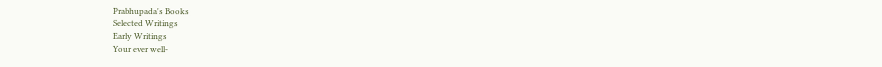Prabhupada's Books
Selected Writings
Early Writings
Your ever well-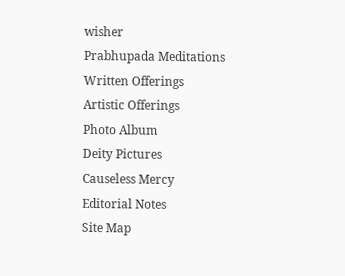wisher
Prabhupada Meditations
Written Offerings
Artistic Offerings
Photo Album
Deity Pictures
Causeless Mercy
Editorial Notes
Site Map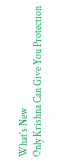What's New
Only Krishna Can Give You Protection